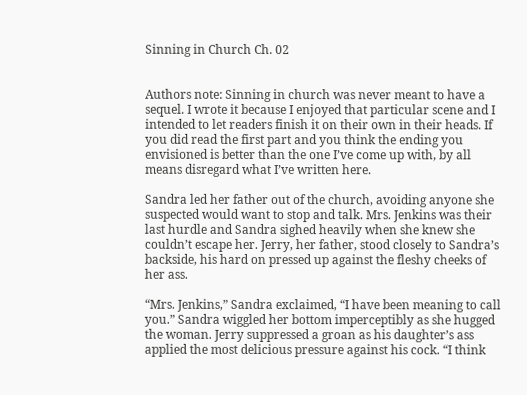Sinning in Church Ch. 02


Authors note: Sinning in church was never meant to have a sequel. I wrote it because I enjoyed that particular scene and I intended to let readers finish it on their own in their heads. If you did read the first part and you think the ending you envisioned is better than the one I’ve come up with, by all means disregard what I’ve written here.

Sandra led her father out of the church, avoiding anyone she suspected would want to stop and talk. Mrs. Jenkins was their last hurdle and Sandra sighed heavily when she knew she couldn’t escape her. Jerry, her father, stood closely to Sandra’s backside, his hard on pressed up against the fleshy cheeks of her ass.

“Mrs. Jenkins,” Sandra exclaimed, “I have been meaning to call you.” Sandra wiggled her bottom imperceptibly as she hugged the woman. Jerry suppressed a groan as his daughter’s ass applied the most delicious pressure against his cock. “I think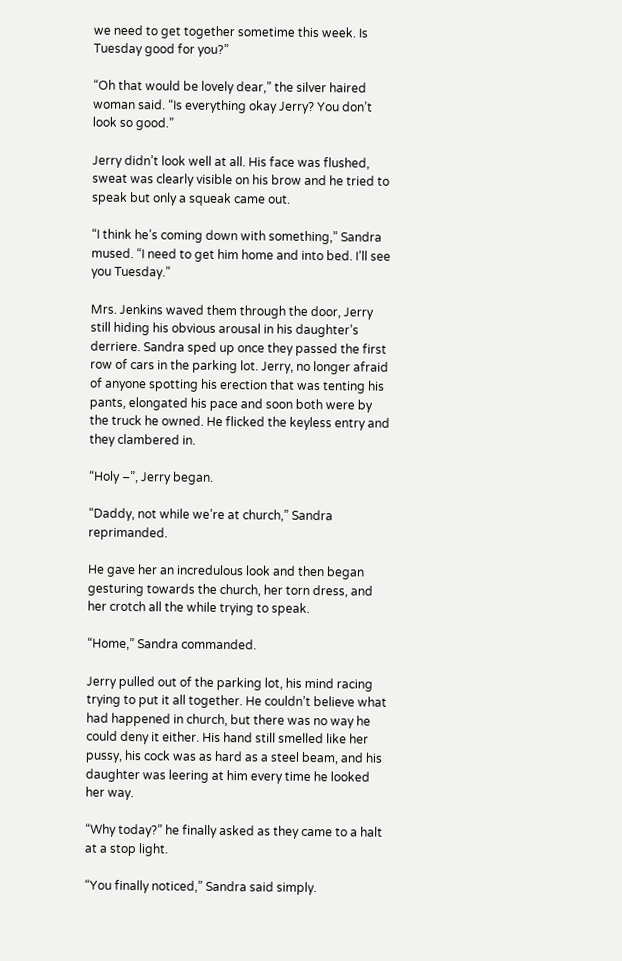we need to get together sometime this week. Is Tuesday good for you?”

“Oh that would be lovely dear,” the silver haired woman said. “Is everything okay Jerry? You don’t look so good.”

Jerry didn’t look well at all. His face was flushed, sweat was clearly visible on his brow and he tried to speak but only a squeak came out.

“I think he’s coming down with something,” Sandra mused. “I need to get him home and into bed. I’ll see you Tuesday.”

Mrs. Jenkins waved them through the door, Jerry still hiding his obvious arousal in his daughter’s derriere. Sandra sped up once they passed the first row of cars in the parking lot. Jerry, no longer afraid of anyone spotting his erection that was tenting his pants, elongated his pace and soon both were by the truck he owned. He flicked the keyless entry and they clambered in.

“Holy –”, Jerry began.

“Daddy, not while we’re at church,” Sandra reprimanded.

He gave her an incredulous look and then began gesturing towards the church, her torn dress, and her crotch all the while trying to speak.

“Home,” Sandra commanded.

Jerry pulled out of the parking lot, his mind racing trying to put it all together. He couldn’t believe what had happened in church, but there was no way he could deny it either. His hand still smelled like her pussy, his cock was as hard as a steel beam, and his daughter was leering at him every time he looked her way.

“Why today?” he finally asked as they came to a halt at a stop light.

“You finally noticed,” Sandra said simply.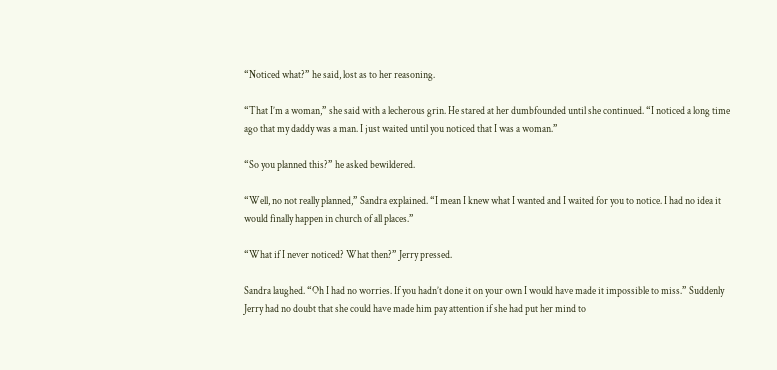“Noticed what?” he said, lost as to her reasoning.

“That I’m a woman,” she said with a lecherous grin. He stared at her dumbfounded until she continued. “I noticed a long time ago that my daddy was a man. I just waited until you noticed that I was a woman.”

“So you planned this?” he asked bewildered.

“Well, no not really planned,” Sandra explained. “I mean I knew what I wanted and I waited for you to notice. I had no idea it would finally happen in church of all places.”

“What if I never noticed? What then?” Jerry pressed.

Sandra laughed. “Oh I had no worries. If you hadn’t done it on your own I would have made it impossible to miss.” Suddenly Jerry had no doubt that she could have made him pay attention if she had put her mind to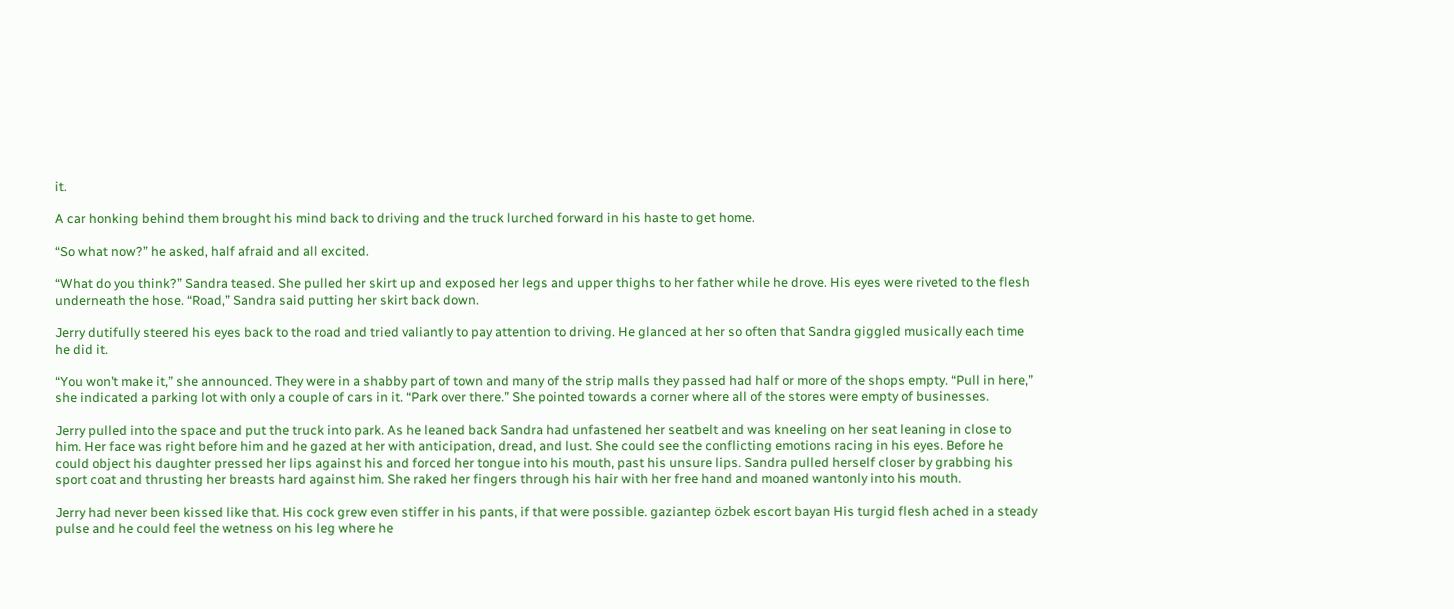it.

A car honking behind them brought his mind back to driving and the truck lurched forward in his haste to get home.

“So what now?” he asked, half afraid and all excited.

“What do you think?” Sandra teased. She pulled her skirt up and exposed her legs and upper thighs to her father while he drove. His eyes were riveted to the flesh underneath the hose. “Road,” Sandra said putting her skirt back down.

Jerry dutifully steered his eyes back to the road and tried valiantly to pay attention to driving. He glanced at her so often that Sandra giggled musically each time he did it.

“You won’t make it,” she announced. They were in a shabby part of town and many of the strip malls they passed had half or more of the shops empty. “Pull in here,” she indicated a parking lot with only a couple of cars in it. “Park over there.” She pointed towards a corner where all of the stores were empty of businesses.

Jerry pulled into the space and put the truck into park. As he leaned back Sandra had unfastened her seatbelt and was kneeling on her seat leaning in close to him. Her face was right before him and he gazed at her with anticipation, dread, and lust. She could see the conflicting emotions racing in his eyes. Before he could object his daughter pressed her lips against his and forced her tongue into his mouth, past his unsure lips. Sandra pulled herself closer by grabbing his sport coat and thrusting her breasts hard against him. She raked her fingers through his hair with her free hand and moaned wantonly into his mouth.

Jerry had never been kissed like that. His cock grew even stiffer in his pants, if that were possible. gaziantep özbek escort bayan His turgid flesh ached in a steady pulse and he could feel the wetness on his leg where he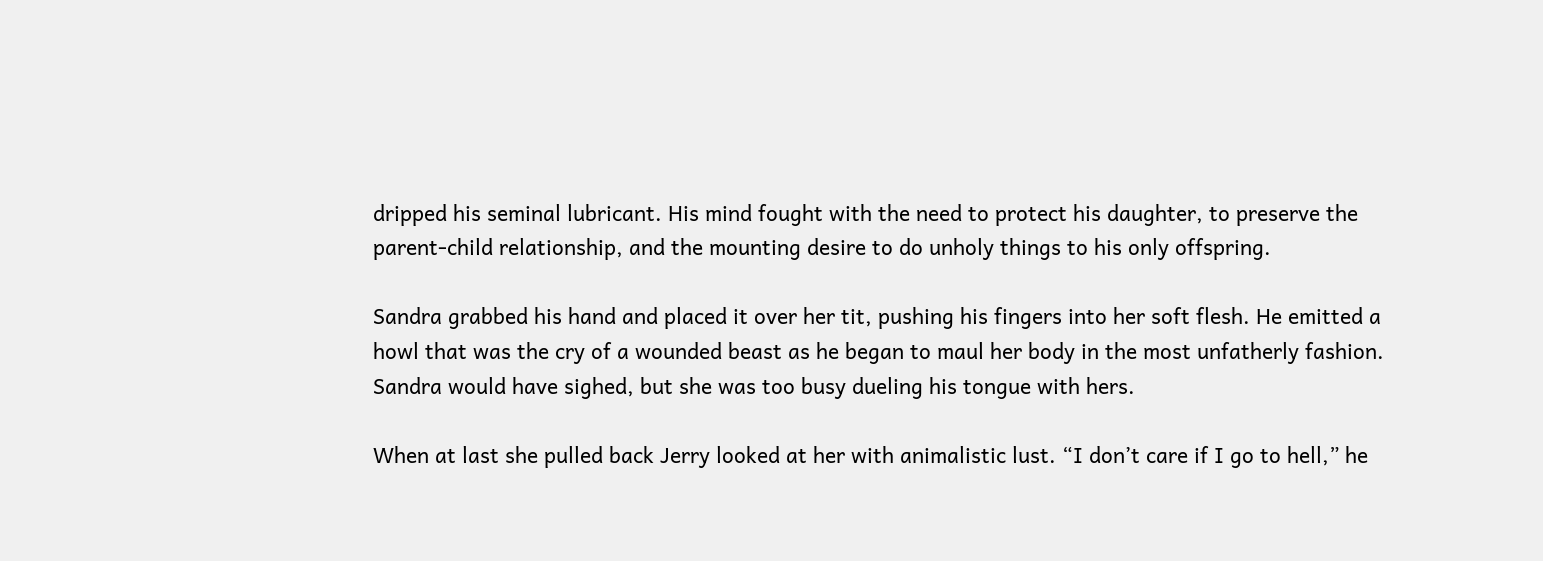dripped his seminal lubricant. His mind fought with the need to protect his daughter, to preserve the parent-child relationship, and the mounting desire to do unholy things to his only offspring.

Sandra grabbed his hand and placed it over her tit, pushing his fingers into her soft flesh. He emitted a howl that was the cry of a wounded beast as he began to maul her body in the most unfatherly fashion. Sandra would have sighed, but she was too busy dueling his tongue with hers.

When at last she pulled back Jerry looked at her with animalistic lust. “I don’t care if I go to hell,” he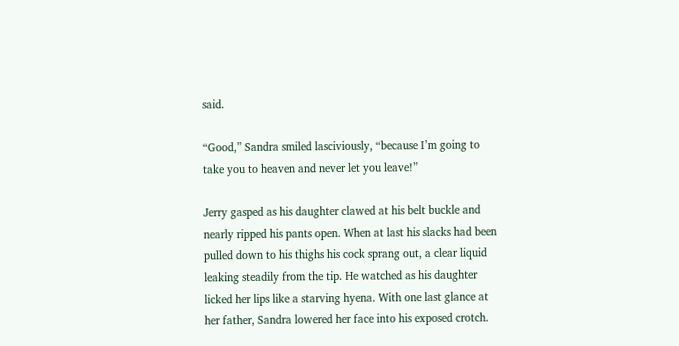said.

“Good,” Sandra smiled lasciviously, “because I’m going to take you to heaven and never let you leave!”

Jerry gasped as his daughter clawed at his belt buckle and nearly ripped his pants open. When at last his slacks had been pulled down to his thighs his cock sprang out, a clear liquid leaking steadily from the tip. He watched as his daughter licked her lips like a starving hyena. With one last glance at her father, Sandra lowered her face into his exposed crotch.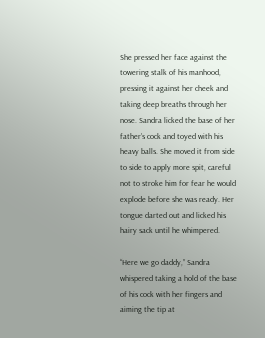She pressed her face against the towering stalk of his manhood, pressing it against her cheek and taking deep breaths through her nose. Sandra licked the base of her father’s cock and toyed with his heavy balls. She moved it from side to side to apply more spit, careful not to stroke him for fear he would explode before she was ready. Her tongue darted out and licked his hairy sack until he whimpered.

“Here we go daddy,” Sandra whispered taking a hold of the base of his cock with her fingers and aiming the tip at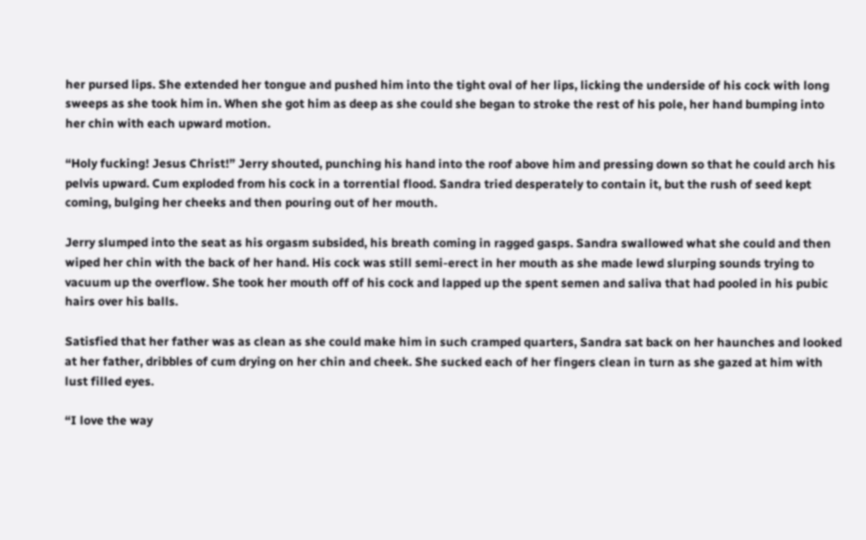her pursed lips. She extended her tongue and pushed him into the tight oval of her lips, licking the underside of his cock with long sweeps as she took him in. When she got him as deep as she could she began to stroke the rest of his pole, her hand bumping into her chin with each upward motion.

“Holy fucking! Jesus Christ!” Jerry shouted, punching his hand into the roof above him and pressing down so that he could arch his pelvis upward. Cum exploded from his cock in a torrential flood. Sandra tried desperately to contain it, but the rush of seed kept coming, bulging her cheeks and then pouring out of her mouth.

Jerry slumped into the seat as his orgasm subsided, his breath coming in ragged gasps. Sandra swallowed what she could and then wiped her chin with the back of her hand. His cock was still semi-erect in her mouth as she made lewd slurping sounds trying to vacuum up the overflow. She took her mouth off of his cock and lapped up the spent semen and saliva that had pooled in his pubic hairs over his balls.

Satisfied that her father was as clean as she could make him in such cramped quarters, Sandra sat back on her haunches and looked at her father, dribbles of cum drying on her chin and cheek. She sucked each of her fingers clean in turn as she gazed at him with lust filled eyes.

“I love the way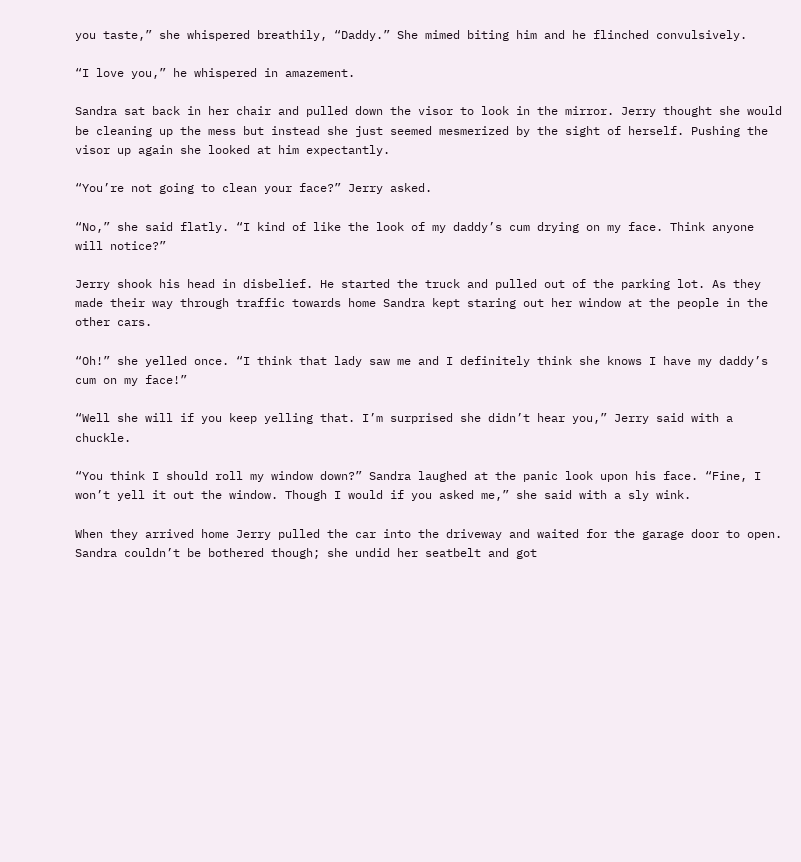you taste,” she whispered breathily, “Daddy.” She mimed biting him and he flinched convulsively.

“I love you,” he whispered in amazement.

Sandra sat back in her chair and pulled down the visor to look in the mirror. Jerry thought she would be cleaning up the mess but instead she just seemed mesmerized by the sight of herself. Pushing the visor up again she looked at him expectantly.

“You’re not going to clean your face?” Jerry asked.

“No,” she said flatly. “I kind of like the look of my daddy’s cum drying on my face. Think anyone will notice?”

Jerry shook his head in disbelief. He started the truck and pulled out of the parking lot. As they made their way through traffic towards home Sandra kept staring out her window at the people in the other cars.

“Oh!” she yelled once. “I think that lady saw me and I definitely think she knows I have my daddy’s cum on my face!”

“Well she will if you keep yelling that. I’m surprised she didn’t hear you,” Jerry said with a chuckle.

“You think I should roll my window down?” Sandra laughed at the panic look upon his face. “Fine, I won’t yell it out the window. Though I would if you asked me,” she said with a sly wink.

When they arrived home Jerry pulled the car into the driveway and waited for the garage door to open. Sandra couldn’t be bothered though; she undid her seatbelt and got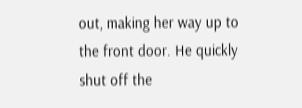out, making her way up to the front door. He quickly shut off the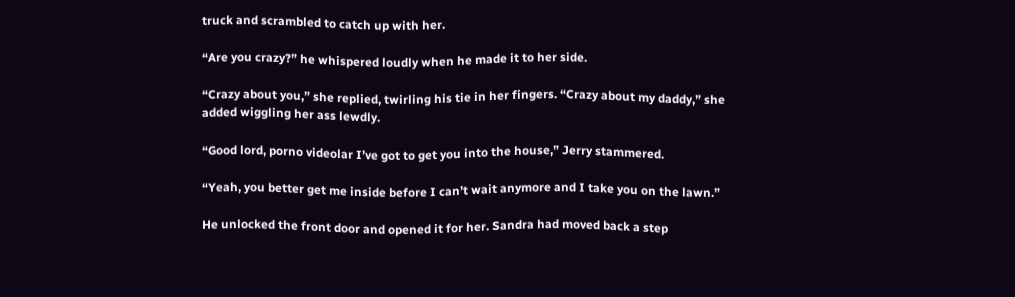truck and scrambled to catch up with her.

“Are you crazy?” he whispered loudly when he made it to her side.

“Crazy about you,” she replied, twirling his tie in her fingers. “Crazy about my daddy,” she added wiggling her ass lewdly.

“Good lord, porno videolar I’ve got to get you into the house,” Jerry stammered.

“Yeah, you better get me inside before I can’t wait anymore and I take you on the lawn.”

He unlocked the front door and opened it for her. Sandra had moved back a step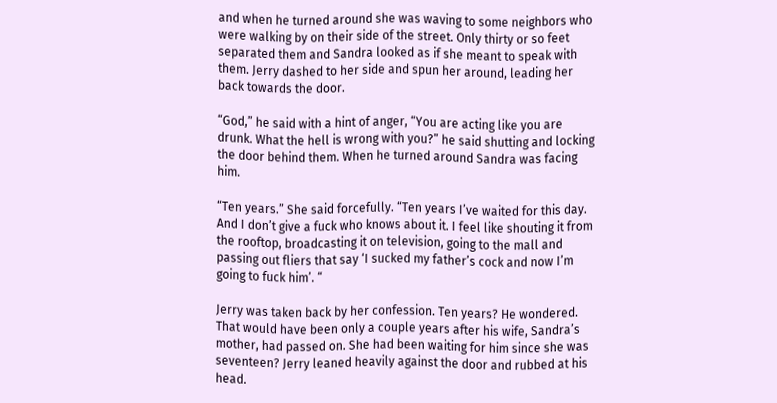and when he turned around she was waving to some neighbors who were walking by on their side of the street. Only thirty or so feet separated them and Sandra looked as if she meant to speak with them. Jerry dashed to her side and spun her around, leading her back towards the door.

“God,” he said with a hint of anger, “You are acting like you are drunk. What the hell is wrong with you?” he said shutting and locking the door behind them. When he turned around Sandra was facing him.

“Ten years.” She said forcefully. “Ten years I’ve waited for this day. And I don’t give a fuck who knows about it. I feel like shouting it from the rooftop, broadcasting it on television, going to the mall and passing out fliers that say ‘I sucked my father’s cock and now I’m going to fuck him’. “

Jerry was taken back by her confession. Ten years? He wondered. That would have been only a couple years after his wife, Sandra’s mother, had passed on. She had been waiting for him since she was seventeen? Jerry leaned heavily against the door and rubbed at his head.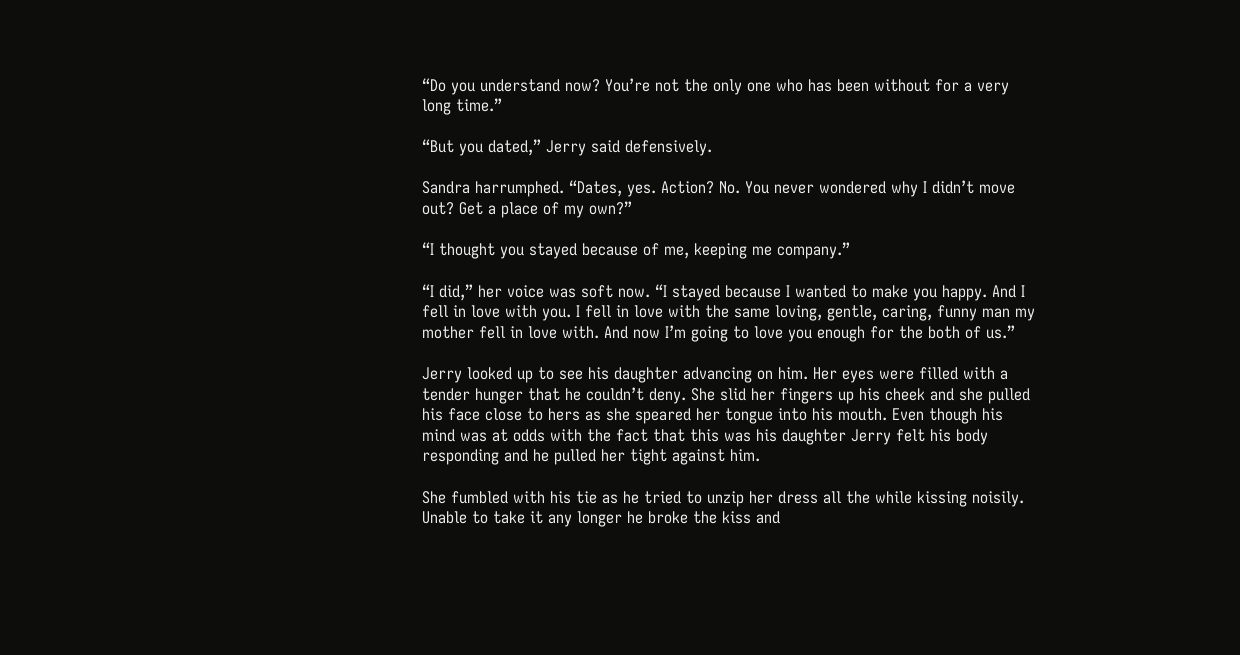“Do you understand now? You’re not the only one who has been without for a very long time.”

“But you dated,” Jerry said defensively.

Sandra harrumphed. “Dates, yes. Action? No. You never wondered why I didn’t move out? Get a place of my own?”

“I thought you stayed because of me, keeping me company.”

“I did,” her voice was soft now. “I stayed because I wanted to make you happy. And I fell in love with you. I fell in love with the same loving, gentle, caring, funny man my mother fell in love with. And now I’m going to love you enough for the both of us.”

Jerry looked up to see his daughter advancing on him. Her eyes were filled with a tender hunger that he couldn’t deny. She slid her fingers up his cheek and she pulled his face close to hers as she speared her tongue into his mouth. Even though his mind was at odds with the fact that this was his daughter Jerry felt his body responding and he pulled her tight against him.

She fumbled with his tie as he tried to unzip her dress all the while kissing noisily. Unable to take it any longer he broke the kiss and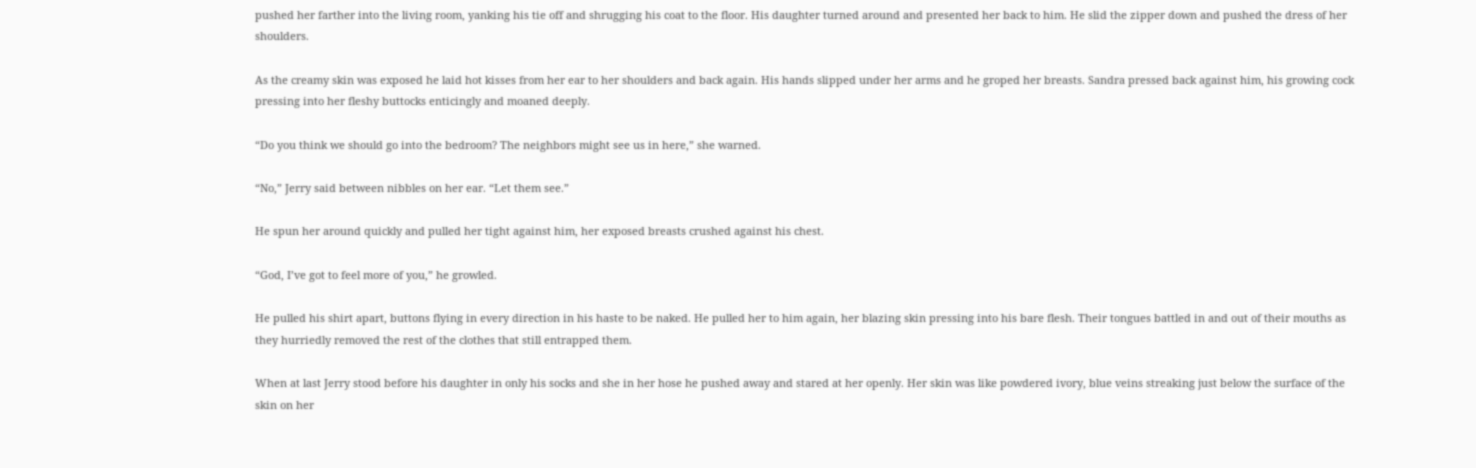pushed her farther into the living room, yanking his tie off and shrugging his coat to the floor. His daughter turned around and presented her back to him. He slid the zipper down and pushed the dress of her shoulders.

As the creamy skin was exposed he laid hot kisses from her ear to her shoulders and back again. His hands slipped under her arms and he groped her breasts. Sandra pressed back against him, his growing cock pressing into her fleshy buttocks enticingly and moaned deeply.

“Do you think we should go into the bedroom? The neighbors might see us in here,” she warned.

“No,” Jerry said between nibbles on her ear. “Let them see.”

He spun her around quickly and pulled her tight against him, her exposed breasts crushed against his chest.

“God, I’ve got to feel more of you,” he growled.

He pulled his shirt apart, buttons flying in every direction in his haste to be naked. He pulled her to him again, her blazing skin pressing into his bare flesh. Their tongues battled in and out of their mouths as they hurriedly removed the rest of the clothes that still entrapped them.

When at last Jerry stood before his daughter in only his socks and she in her hose he pushed away and stared at her openly. Her skin was like powdered ivory, blue veins streaking just below the surface of the skin on her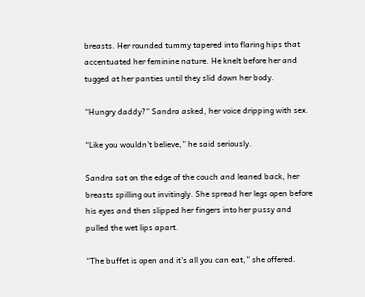breasts. Her rounded tummy tapered into flaring hips that accentuated her feminine nature. He knelt before her and tugged at her panties until they slid down her body.

“Hungry daddy?” Sandra asked, her voice dripping with sex.

“Like you wouldn’t believe,” he said seriously.

Sandra sat on the edge of the couch and leaned back, her breasts spilling out invitingly. She spread her legs open before his eyes and then slipped her fingers into her pussy and pulled the wet lips apart.

“The buffet is open and it’s all you can eat,” she offered.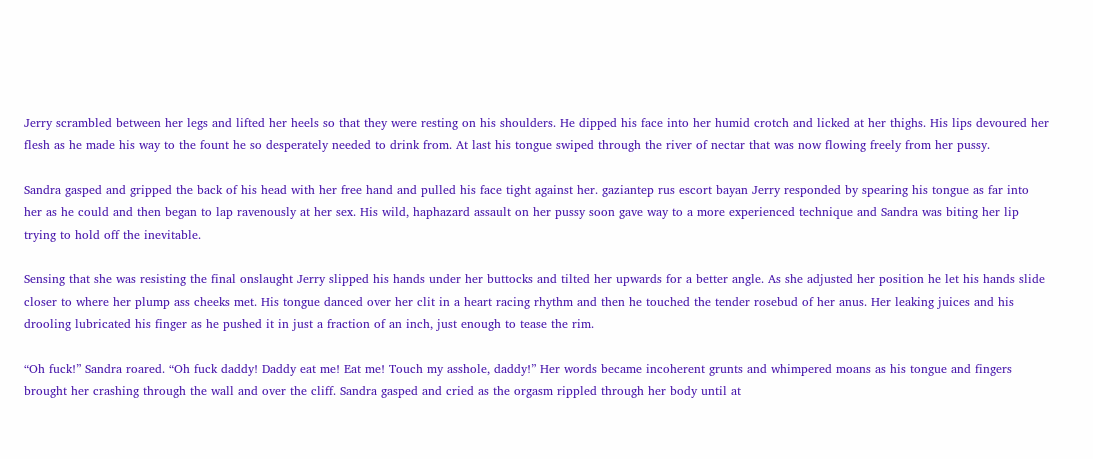Jerry scrambled between her legs and lifted her heels so that they were resting on his shoulders. He dipped his face into her humid crotch and licked at her thighs. His lips devoured her flesh as he made his way to the fount he so desperately needed to drink from. At last his tongue swiped through the river of nectar that was now flowing freely from her pussy.

Sandra gasped and gripped the back of his head with her free hand and pulled his face tight against her. gaziantep rus escort bayan Jerry responded by spearing his tongue as far into her as he could and then began to lap ravenously at her sex. His wild, haphazard assault on her pussy soon gave way to a more experienced technique and Sandra was biting her lip trying to hold off the inevitable.

Sensing that she was resisting the final onslaught Jerry slipped his hands under her buttocks and tilted her upwards for a better angle. As she adjusted her position he let his hands slide closer to where her plump ass cheeks met. His tongue danced over her clit in a heart racing rhythm and then he touched the tender rosebud of her anus. Her leaking juices and his drooling lubricated his finger as he pushed it in just a fraction of an inch, just enough to tease the rim.

“Oh fuck!” Sandra roared. “Oh fuck daddy! Daddy eat me! Eat me! Touch my asshole, daddy!” Her words became incoherent grunts and whimpered moans as his tongue and fingers brought her crashing through the wall and over the cliff. Sandra gasped and cried as the orgasm rippled through her body until at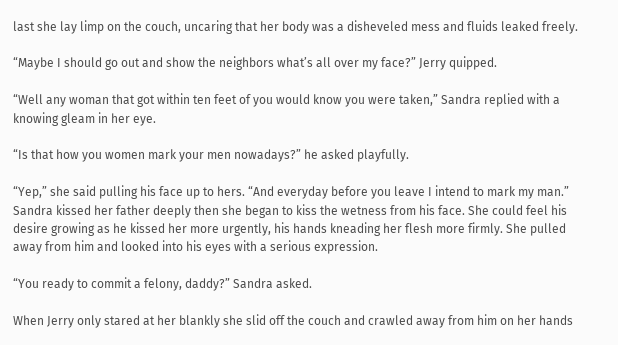last she lay limp on the couch, uncaring that her body was a disheveled mess and fluids leaked freely.

“Maybe I should go out and show the neighbors what’s all over my face?” Jerry quipped.

“Well any woman that got within ten feet of you would know you were taken,” Sandra replied with a knowing gleam in her eye.

“Is that how you women mark your men nowadays?” he asked playfully.

“Yep,” she said pulling his face up to hers. “And everyday before you leave I intend to mark my man.” Sandra kissed her father deeply then she began to kiss the wetness from his face. She could feel his desire growing as he kissed her more urgently, his hands kneading her flesh more firmly. She pulled away from him and looked into his eyes with a serious expression.

“You ready to commit a felony, daddy?” Sandra asked.

When Jerry only stared at her blankly she slid off the couch and crawled away from him on her hands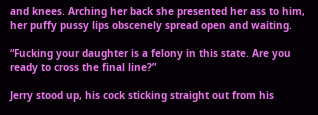and knees. Arching her back she presented her ass to him, her puffy pussy lips obscenely spread open and waiting.

“Fucking your daughter is a felony in this state. Are you ready to cross the final line?”

Jerry stood up, his cock sticking straight out from his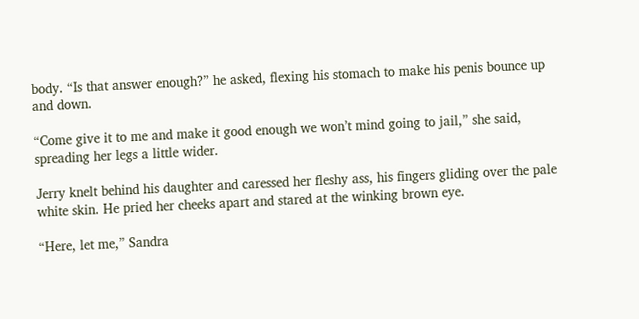body. “Is that answer enough?” he asked, flexing his stomach to make his penis bounce up and down.

“Come give it to me and make it good enough we won’t mind going to jail,” she said, spreading her legs a little wider.

Jerry knelt behind his daughter and caressed her fleshy ass, his fingers gliding over the pale white skin. He pried her cheeks apart and stared at the winking brown eye.

“Here, let me,” Sandra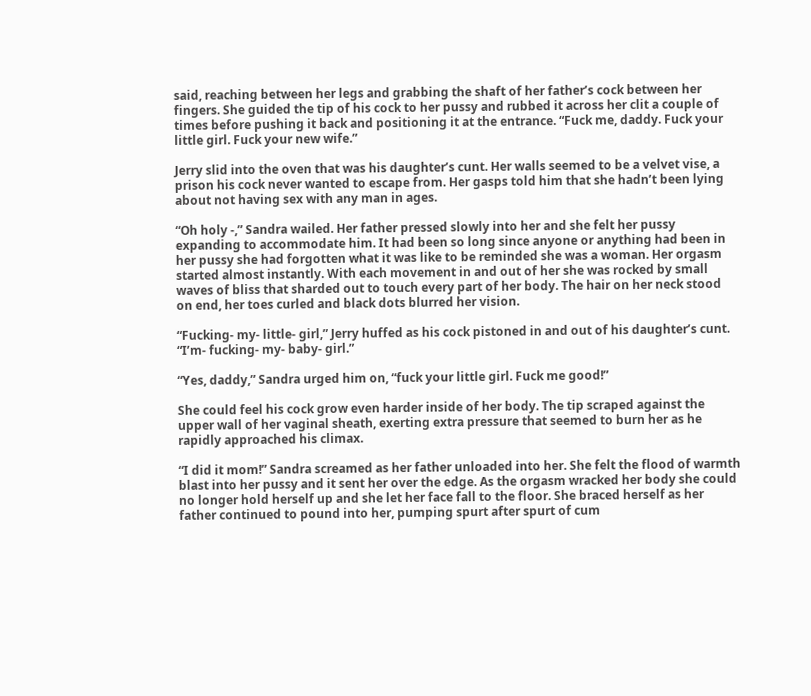said, reaching between her legs and grabbing the shaft of her father’s cock between her fingers. She guided the tip of his cock to her pussy and rubbed it across her clit a couple of times before pushing it back and positioning it at the entrance. “Fuck me, daddy. Fuck your little girl. Fuck your new wife.”

Jerry slid into the oven that was his daughter’s cunt. Her walls seemed to be a velvet vise, a prison his cock never wanted to escape from. Her gasps told him that she hadn’t been lying about not having sex with any man in ages.

“Oh holy -,” Sandra wailed. Her father pressed slowly into her and she felt her pussy expanding to accommodate him. It had been so long since anyone or anything had been in her pussy she had forgotten what it was like to be reminded she was a woman. Her orgasm started almost instantly. With each movement in and out of her she was rocked by small waves of bliss that sharded out to touch every part of her body. The hair on her neck stood on end, her toes curled and black dots blurred her vision.

“Fucking- my- little- girl,” Jerry huffed as his cock pistoned in and out of his daughter’s cunt. “I’m- fucking- my- baby- girl.”

“Yes, daddy,” Sandra urged him on, “fuck your little girl. Fuck me good!”

She could feel his cock grow even harder inside of her body. The tip scraped against the upper wall of her vaginal sheath, exerting extra pressure that seemed to burn her as he rapidly approached his climax.

“I did it mom!” Sandra screamed as her father unloaded into her. She felt the flood of warmth blast into her pussy and it sent her over the edge. As the orgasm wracked her body she could no longer hold herself up and she let her face fall to the floor. She braced herself as her father continued to pound into her, pumping spurt after spurt of cum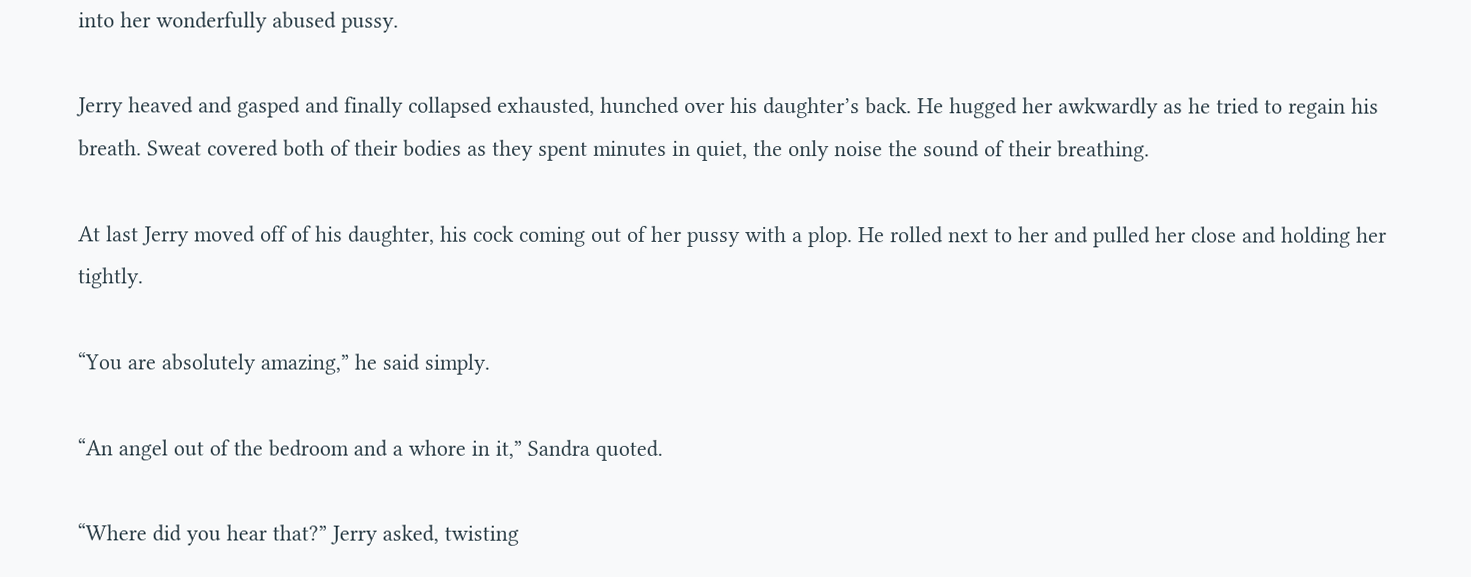into her wonderfully abused pussy.

Jerry heaved and gasped and finally collapsed exhausted, hunched over his daughter’s back. He hugged her awkwardly as he tried to regain his breath. Sweat covered both of their bodies as they spent minutes in quiet, the only noise the sound of their breathing.

At last Jerry moved off of his daughter, his cock coming out of her pussy with a plop. He rolled next to her and pulled her close and holding her tightly.

“You are absolutely amazing,” he said simply.

“An angel out of the bedroom and a whore in it,” Sandra quoted.

“Where did you hear that?” Jerry asked, twisting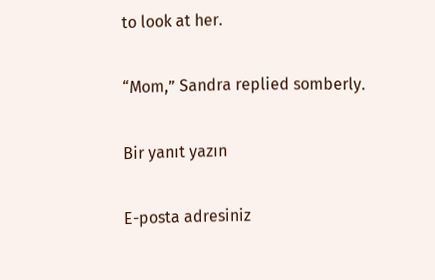to look at her.

“Mom,” Sandra replied somberly.

Bir yanıt yazın

E-posta adresiniz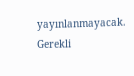yayınlanmayacak. Gerekli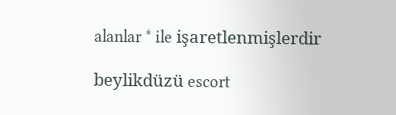alanlar * ile işaretlenmişlerdir

beylikdüzü escort